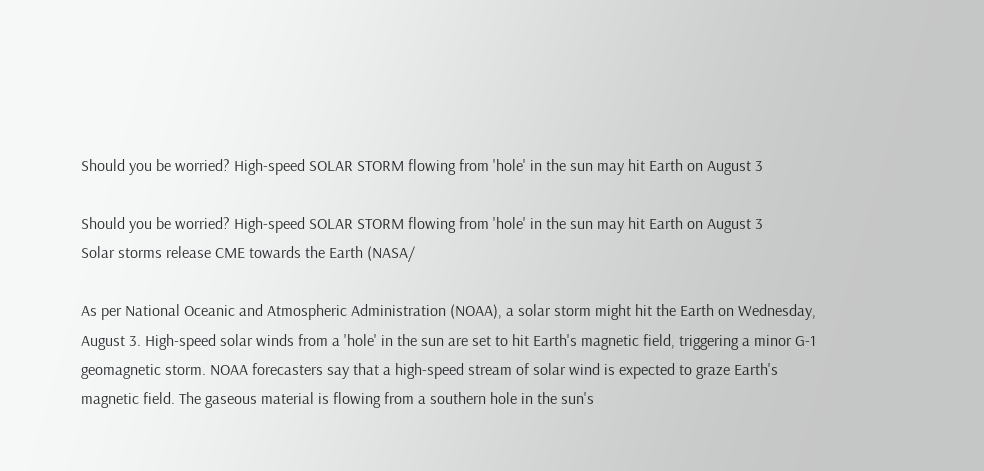Should you be worried? High-speed SOLAR STORM flowing from 'hole' in the sun may hit Earth on August 3

Should you be worried? High-speed SOLAR STORM flowing from 'hole' in the sun may hit Earth on August 3
Solar storms release CME towards the Earth (NASA/

As per National Oceanic and Atmospheric Administration (NOAA), a solar storm might hit the Earth on Wednesday, August 3. High-speed solar winds from a 'hole' in the sun are set to hit Earth's magnetic field, triggering a minor G-1 geomagnetic storm. NOAA forecasters say that a high-speed stream of solar wind is expected to graze Earth's magnetic field. The gaseous material is flowing from a southern hole in the sun's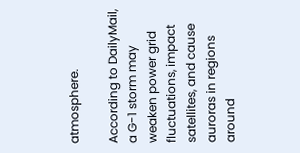atmosphere.

According to DailyMail, a G-1 storm may weaken power grid fluctuations, impact satellites, and cause auroras in regions around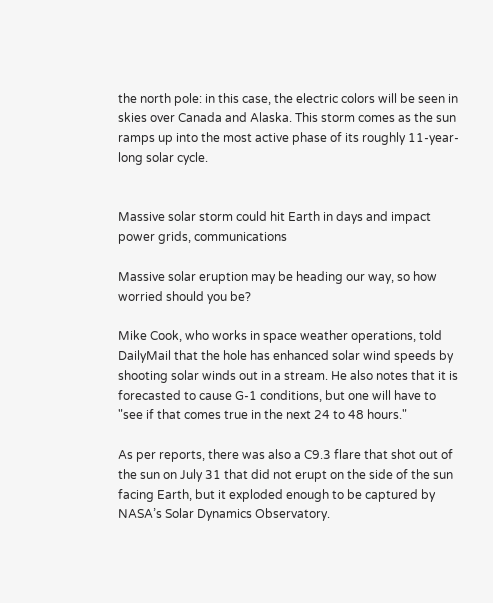the north pole: in this case, the electric colors will be seen in skies over Canada and Alaska. This storm comes as the sun ramps up into the most active phase of its roughly 11-year-long solar cycle.


Massive solar storm could hit Earth in days and impact power grids, communications

Massive solar eruption may be heading our way, so how worried should you be?

Mike Cook, who works in space weather operations, told DailyMail that the hole has enhanced solar wind speeds by shooting solar winds out in a stream. He also notes that it is forecasted to cause G-1 conditions, but one will have to "see if that comes true in the next 24 to 48 hours."

As per reports, there was also a C9.3 flare that shot out of the sun on July 31 that did not erupt on the side of the sun facing Earth, but it exploded enough to be captured by NASA’s Solar Dynamics Observatory.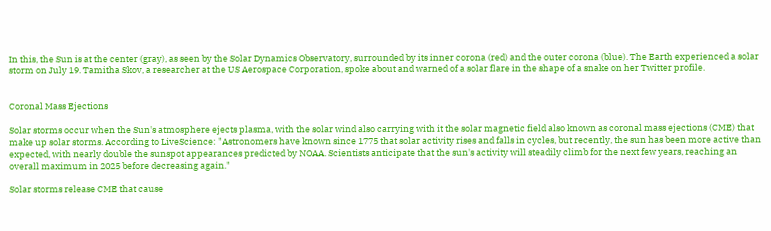In this, the Sun is at the center (gray), as seen by the Solar Dynamics Observatory, surrounded by its inner corona (red) and the outer corona (blue). The Earth experienced a solar storm on July 19. Tamitha Skov, a researcher at the US Aerospace Corporation, spoke about and warned of a solar flare in the shape of a snake on her Twitter profile.


Coronal Mass Ejections

Solar storms occur when the Sun's atmosphere ejects plasma, with the solar wind also carrying with it the solar magnetic field also known as coronal mass ejections (CME) that make up solar storms. According to LiveScience: "Astronomers have known since 1775 that solar activity rises and falls in cycles, but recently, the sun has been more active than expected, with nearly double the sunspot appearances predicted by NOAA. Scientists anticipate that the sun's activity will steadily climb for the next few years, reaching an overall maximum in 2025 before decreasing again."

Solar storms release CME that cause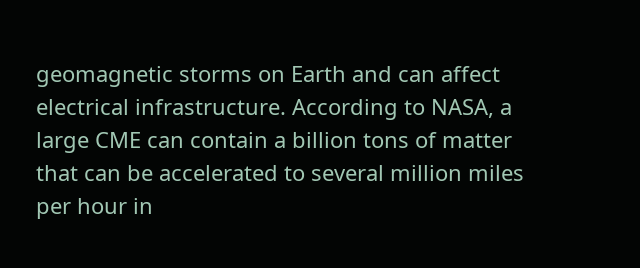geomagnetic storms on Earth and can affect electrical infrastructure. According to NASA, a large CME can contain a billion tons of matter that can be accelerated to several million miles per hour in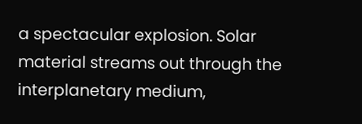a spectacular explosion. Solar material streams out through the interplanetary medium,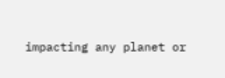impacting any planet or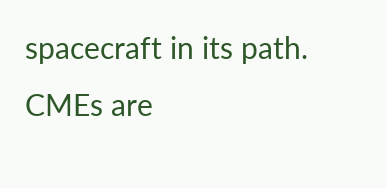spacecraft in its path. CMEs are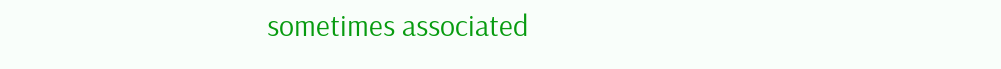sometimes associated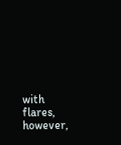with flares, however,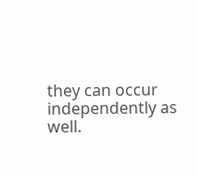they can occur independently as well.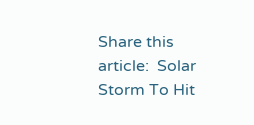Share this article:  Solar Storm To Hit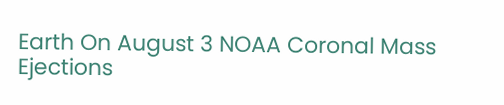Earth On August 3 NOAA Coronal Mass Ejections